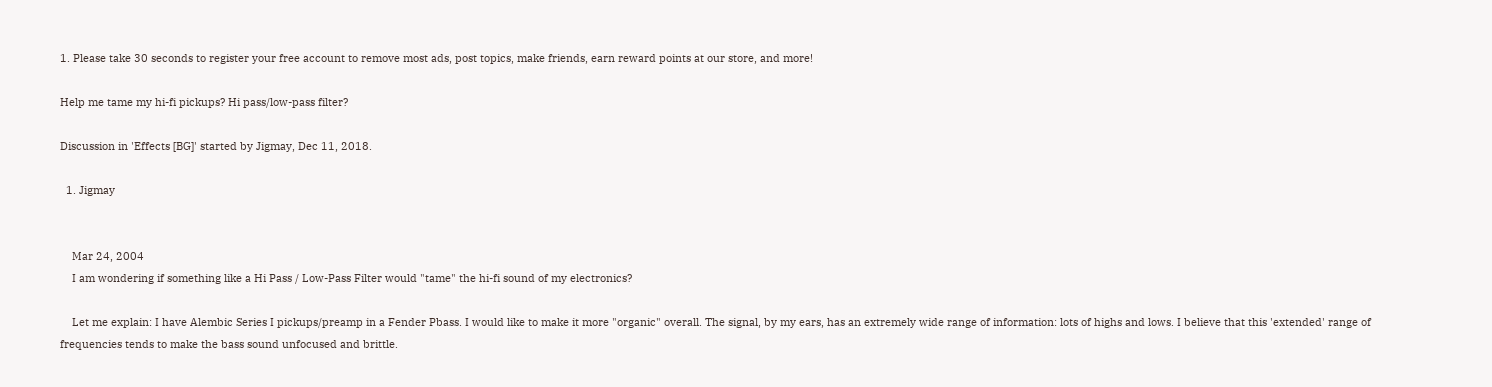1. Please take 30 seconds to register your free account to remove most ads, post topics, make friends, earn reward points at our store, and more!

Help me tame my hi-fi pickups? Hi pass/low-pass filter?

Discussion in 'Effects [BG]' started by Jigmay, Dec 11, 2018.

  1. Jigmay


    Mar 24, 2004
    I am wondering if something like a Hi Pass / Low-Pass Filter would "tame" the hi-fi sound of my electronics?

    Let me explain: I have Alembic Series I pickups/preamp in a Fender Pbass. I would like to make it more "organic" overall. The signal, by my ears, has an extremely wide range of information: lots of highs and lows. I believe that this 'extended' range of frequencies tends to make the bass sound unfocused and brittle.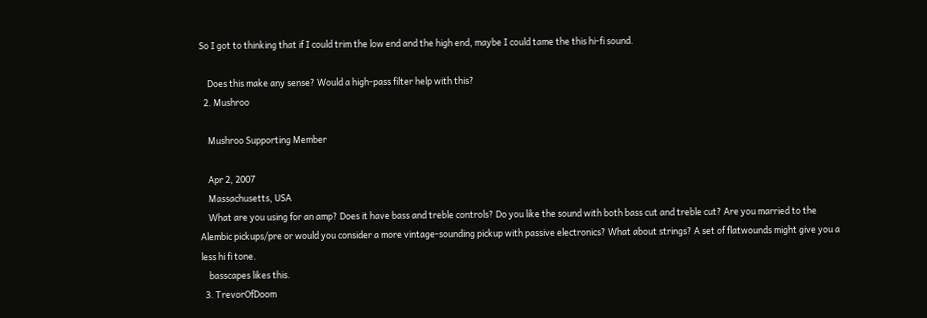So I got to thinking that if I could trim the low end and the high end, maybe I could tame the this hi-fi sound.

    Does this make any sense? Would a high-pass filter help with this?
  2. Mushroo

    Mushroo Supporting Member

    Apr 2, 2007
    Massachusetts, USA
    What are you using for an amp? Does it have bass and treble controls? Do you like the sound with both bass cut and treble cut? Are you married to the Alembic pickups/pre or would you consider a more vintage-sounding pickup with passive electronics? What about strings? A set of flatwounds might give you a less hi fi tone.
    basscapes likes this.
  3. TrevorOfDoom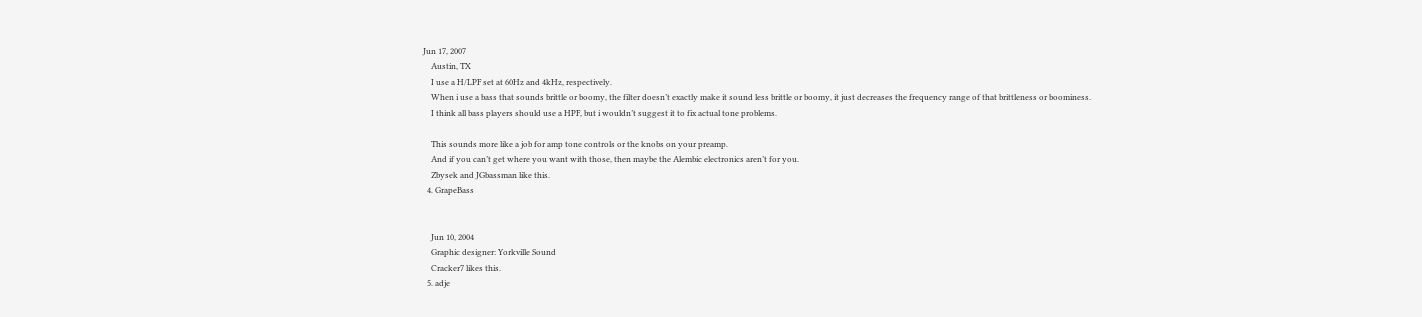Jun 17, 2007
    Austin, TX
    I use a H/LPF set at 60Hz and 4kHz, respectively.
    When i use a bass that sounds brittle or boomy, the filter doesn’t exactly make it sound less brittle or boomy, it just decreases the frequency range of that brittleness or boominess.
    I think all bass players should use a HPF, but i wouldn’t suggest it to fix actual tone problems.

    This sounds more like a job for amp tone controls or the knobs on your preamp.
    And if you can’t get where you want with those, then maybe the Alembic electronics aren’t for you.
    Zbysek and JGbassman like this.
  4. GrapeBass


    Jun 10, 2004
    Graphic designer: Yorkville Sound
    Cracker7 likes this.
  5. adje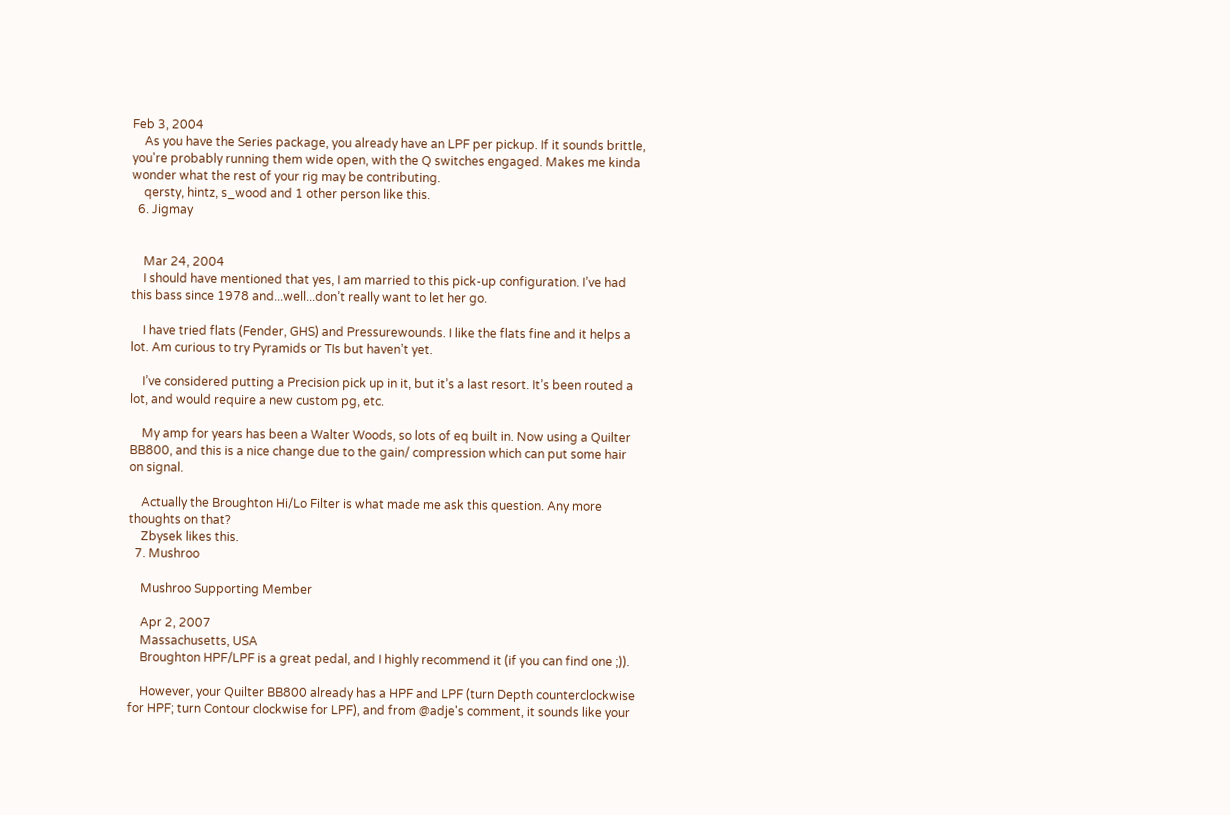Feb 3, 2004
    As you have the Series package, you already have an LPF per pickup. If it sounds brittle, you're probably running them wide open, with the Q switches engaged. Makes me kinda wonder what the rest of your rig may be contributing.
    qersty, hintz, s_wood and 1 other person like this.
  6. Jigmay


    Mar 24, 2004
    I should have mentioned that yes, I am married to this pick-up configuration. I’ve had this bass since 1978 and...well...don’t really want to let her go.

    I have tried flats (Fender, GHS) and Pressurewounds. I like the flats fine and it helps a lot. Am curious to try Pyramids or TIs but haven’t yet.

    I’ve considered putting a Precision pick up in it, but it’s a last resort. It’s been routed a lot, and would require a new custom pg, etc.

    My amp for years has been a Walter Woods, so lots of eq built in. Now using a Quilter BB800, and this is a nice change due to the gain/ compression which can put some hair on signal.

    Actually the Broughton Hi/Lo Filter is what made me ask this question. Any more thoughts on that?
    Zbysek likes this.
  7. Mushroo

    Mushroo Supporting Member

    Apr 2, 2007
    Massachusetts, USA
    Broughton HPF/LPF is a great pedal, and I highly recommend it (if you can find one ;)).

    However, your Quilter BB800 already has a HPF and LPF (turn Depth counterclockwise for HPF; turn Contour clockwise for LPF), and from @adje's comment, it sounds like your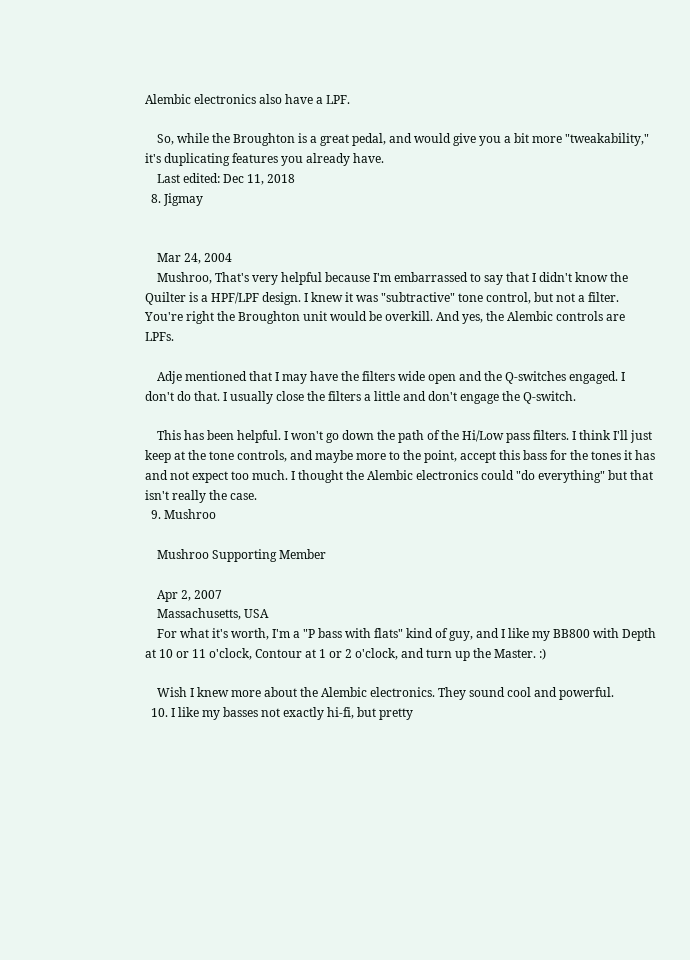Alembic electronics also have a LPF.

    So, while the Broughton is a great pedal, and would give you a bit more "tweakability," it's duplicating features you already have.
    Last edited: Dec 11, 2018
  8. Jigmay


    Mar 24, 2004
    Mushroo, That's very helpful because I'm embarrassed to say that I didn't know the Quilter is a HPF/LPF design. I knew it was "subtractive" tone control, but not a filter. You're right the Broughton unit would be overkill. And yes, the Alembic controls are LPFs.

    Adje mentioned that I may have the filters wide open and the Q-switches engaged. I don't do that. I usually close the filters a little and don't engage the Q-switch.

    This has been helpful. I won't go down the path of the Hi/Low pass filters. I think I'll just keep at the tone controls, and maybe more to the point, accept this bass for the tones it has and not expect too much. I thought the Alembic electronics could "do everything" but that isn't really the case.
  9. Mushroo

    Mushroo Supporting Member

    Apr 2, 2007
    Massachusetts, USA
    For what it's worth, I'm a "P bass with flats" kind of guy, and I like my BB800 with Depth at 10 or 11 o'clock, Contour at 1 or 2 o'clock, and turn up the Master. :)

    Wish I knew more about the Alembic electronics. They sound cool and powerful.
  10. I like my basses not exactly hi-fi, but pretty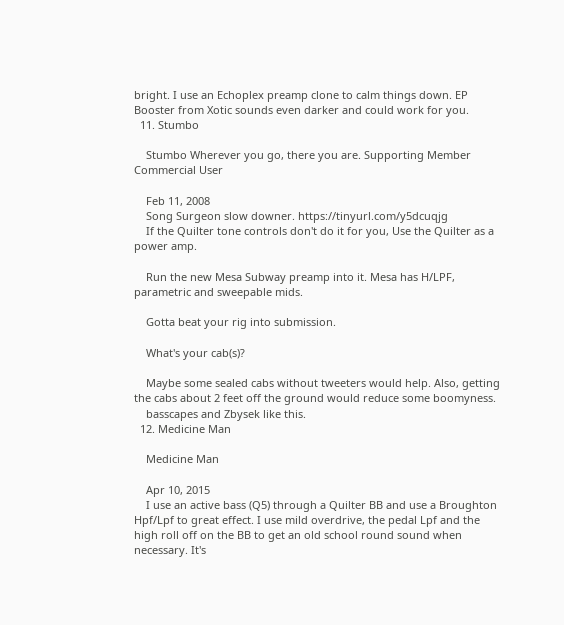bright. I use an Echoplex preamp clone to calm things down. EP Booster from Xotic sounds even darker and could work for you.
  11. Stumbo

    Stumbo Wherever you go, there you are. Supporting Member Commercial User

    Feb 11, 2008
    Song Surgeon slow downer. https://tinyurl.com/y5dcuqjg
    If the Quilter tone controls don't do it for you, Use the Quilter as a power amp.

    Run the new Mesa Subway preamp into it. Mesa has H/LPF, parametric and sweepable mids.

    Gotta beat your rig into submission.

    What's your cab(s)?

    Maybe some sealed cabs without tweeters would help. Also, getting the cabs about 2 feet off the ground would reduce some boomyness.
    basscapes and Zbysek like this.
  12. Medicine Man

    Medicine Man

    Apr 10, 2015
    I use an active bass (Q5) through a Quilter BB and use a Broughton Hpf/Lpf to great effect. I use mild overdrive, the pedal Lpf and the high roll off on the BB to get an old school round sound when necessary. It's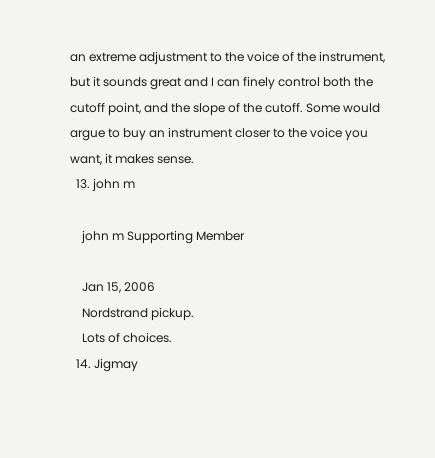an extreme adjustment to the voice of the instrument, but it sounds great and I can finely control both the cutoff point, and the slope of the cutoff. Some would argue to buy an instrument closer to the voice you want, it makes sense.
  13. john m

    john m Supporting Member

    Jan 15, 2006
    Nordstrand pickup.
    Lots of choices.
  14. Jigmay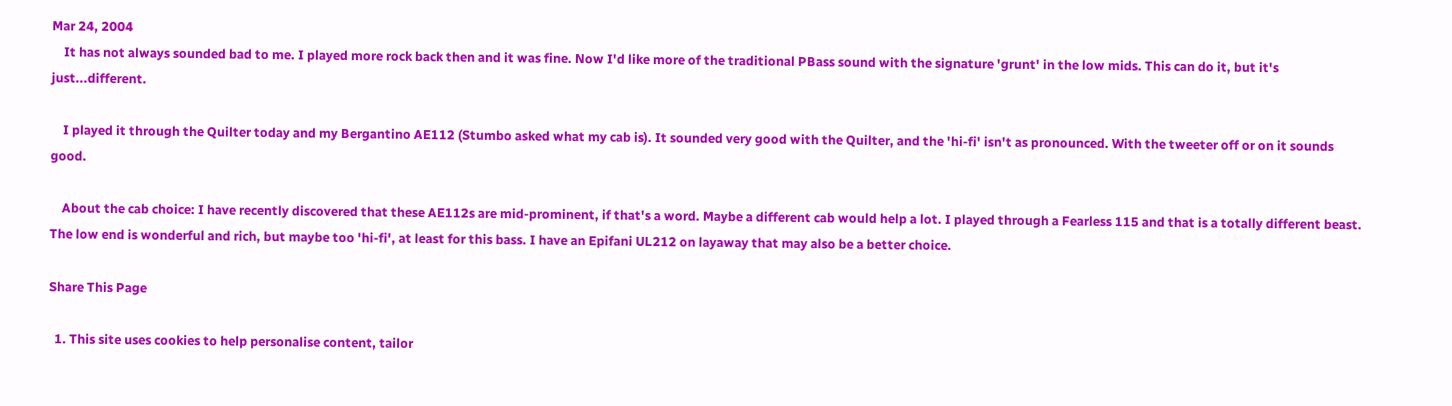Mar 24, 2004
    It has not always sounded bad to me. I played more rock back then and it was fine. Now I'd like more of the traditional PBass sound with the signature 'grunt' in the low mids. This can do it, but it's just...different.

    I played it through the Quilter today and my Bergantino AE112 (Stumbo asked what my cab is). It sounded very good with the Quilter, and the 'hi-fi' isn't as pronounced. With the tweeter off or on it sounds good.

    About the cab choice: I have recently discovered that these AE112s are mid-prominent, if that's a word. Maybe a different cab would help a lot. I played through a Fearless 115 and that is a totally different beast. The low end is wonderful and rich, but maybe too 'hi-fi', at least for this bass. I have an Epifani UL212 on layaway that may also be a better choice.

Share This Page

  1. This site uses cookies to help personalise content, tailor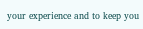your experience and to keep you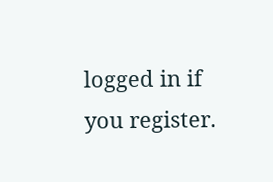logged in if you register.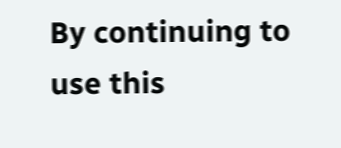By continuing to use this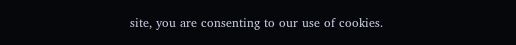site, you are consenting to our use of cookies.